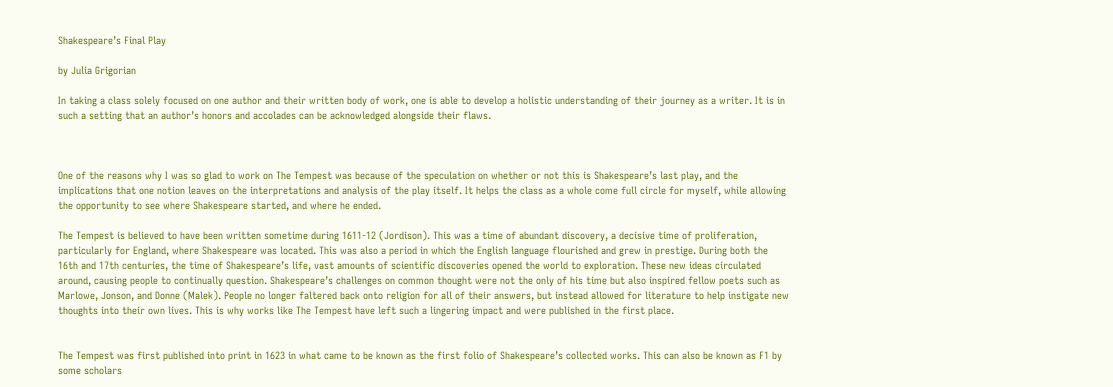Shakespeare’s Final Play

by Julia Grigorian

In taking a class solely focused on one author and their written body of work, one is able to develop a holistic understanding of their journey as a writer. It is in such a setting that an author’s honors and accolades can be acknowledged alongside their flaws.



One of the reasons why I was so glad to work on The Tempest was because of the speculation on whether or not this is Shakespeare’s last play, and the implications that one notion leaves on the interpretations and analysis of the play itself. It helps the class as a whole come full circle for myself, while allowing the opportunity to see where Shakespeare started, and where he ended.

The Tempest is believed to have been written sometime during 1611-12 (Jordison). This was a time of abundant discovery, a decisive time of proliferation, particularly for England, where Shakespeare was located. This was also a period in which the English language flourished and grew in prestige. During both the 16th and 17th centuries, the time of Shakespeare’s life, vast amounts of scientific discoveries opened the world to exploration. These new ideas circulated around, causing people to continually question. Shakespeare’s challenges on common thought were not the only of his time but also inspired fellow poets such as Marlowe, Jonson, and Donne (Malek). People no longer faltered back onto religion for all of their answers, but instead allowed for literature to help instigate new thoughts into their own lives. This is why works like The Tempest have left such a lingering impact and were published in the first place.


The Tempest was first published into print in 1623 in what came to be known as the first folio of Shakespeare’s collected works. This can also be known as F1 by some scholars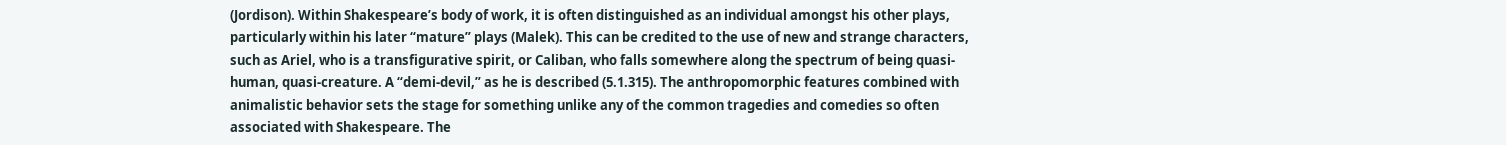(Jordison). Within Shakespeare’s body of work, it is often distinguished as an individual amongst his other plays, particularly within his later “mature” plays (Malek). This can be credited to the use of new and strange characters, such as Ariel, who is a transfigurative spirit, or Caliban, who falls somewhere along the spectrum of being quasi-human, quasi-creature. A “demi-devil,” as he is described (5.1.315). The anthropomorphic features combined with animalistic behavior sets the stage for something unlike any of the common tragedies and comedies so often associated with Shakespeare. The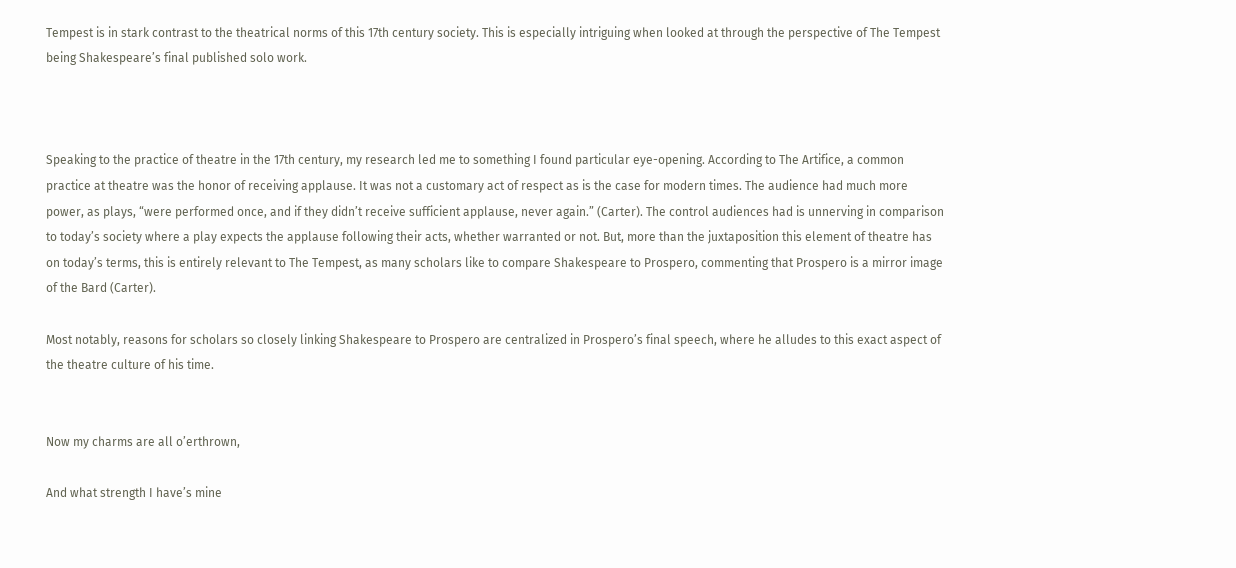Tempest is in stark contrast to the theatrical norms of this 17th century society. This is especially intriguing when looked at through the perspective of The Tempest being Shakespeare’s final published solo work.



Speaking to the practice of theatre in the 17th century, my research led me to something I found particular eye-opening. According to The Artifice, a common practice at theatre was the honor of receiving applause. It was not a customary act of respect as is the case for modern times. The audience had much more power, as plays, “were performed once, and if they didn’t receive sufficient applause, never again.” (Carter). The control audiences had is unnerving in comparison to today’s society where a play expects the applause following their acts, whether warranted or not. But, more than the juxtaposition this element of theatre has on today’s terms, this is entirely relevant to The Tempest, as many scholars like to compare Shakespeare to Prospero, commenting that Prospero is a mirror image of the Bard (Carter).

Most notably, reasons for scholars so closely linking Shakespeare to Prospero are centralized in Prospero’s final speech, where he alludes to this exact aspect of the theatre culture of his time.


Now my charms are all o’erthrown,

And what strength I have’s mine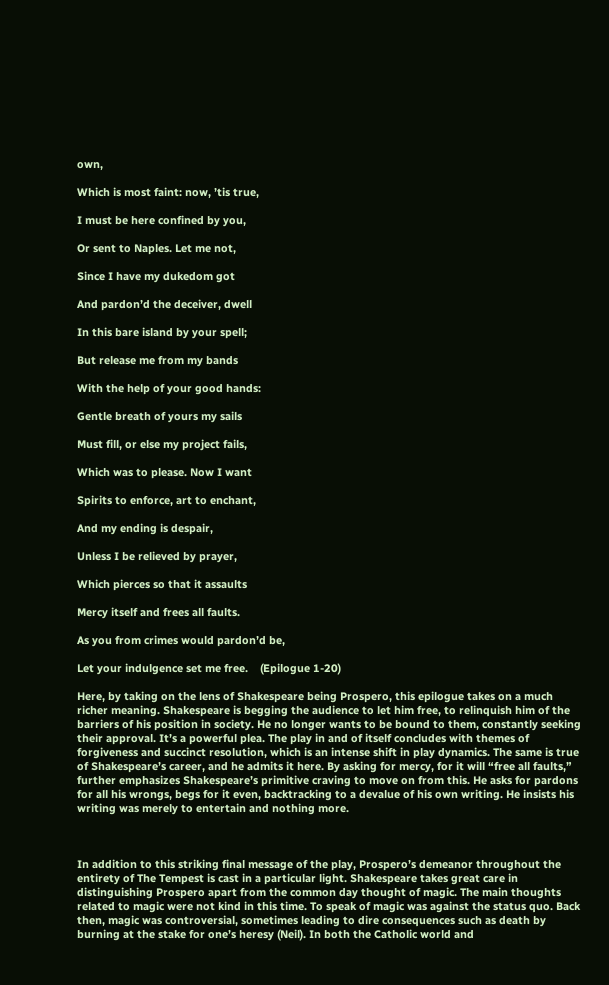own,

Which is most faint: now, ’tis true,

I must be here confined by you,

Or sent to Naples. Let me not,

Since I have my dukedom got

And pardon’d the deceiver, dwell

In this bare island by your spell;

But release me from my bands

With the help of your good hands:

Gentle breath of yours my sails

Must fill, or else my project fails,

Which was to please. Now I want

Spirits to enforce, art to enchant,

And my ending is despair,

Unless I be relieved by prayer,

Which pierces so that it assaults

Mercy itself and frees all faults.

As you from crimes would pardon’d be,

Let your indulgence set me free.    (Epilogue 1-20)

Here, by taking on the lens of Shakespeare being Prospero, this epilogue takes on a much richer meaning. Shakespeare is begging the audience to let him free, to relinquish him of the barriers of his position in society. He no longer wants to be bound to them, constantly seeking their approval. It’s a powerful plea. The play in and of itself concludes with themes of forgiveness and succinct resolution, which is an intense shift in play dynamics. The same is true of Shakespeare’s career, and he admits it here. By asking for mercy, for it will “free all faults,” further emphasizes Shakespeare’s primitive craving to move on from this. He asks for pardons for all his wrongs, begs for it even, backtracking to a devalue of his own writing. He insists his writing was merely to entertain and nothing more.



In addition to this striking final message of the play, Prospero’s demeanor throughout the entirety of The Tempest is cast in a particular light. Shakespeare takes great care in distinguishing Prospero apart from the common day thought of magic. The main thoughts related to magic were not kind in this time. To speak of magic was against the status quo. Back then, magic was controversial, sometimes leading to dire consequences such as death by burning at the stake for one’s heresy (Neil). In both the Catholic world and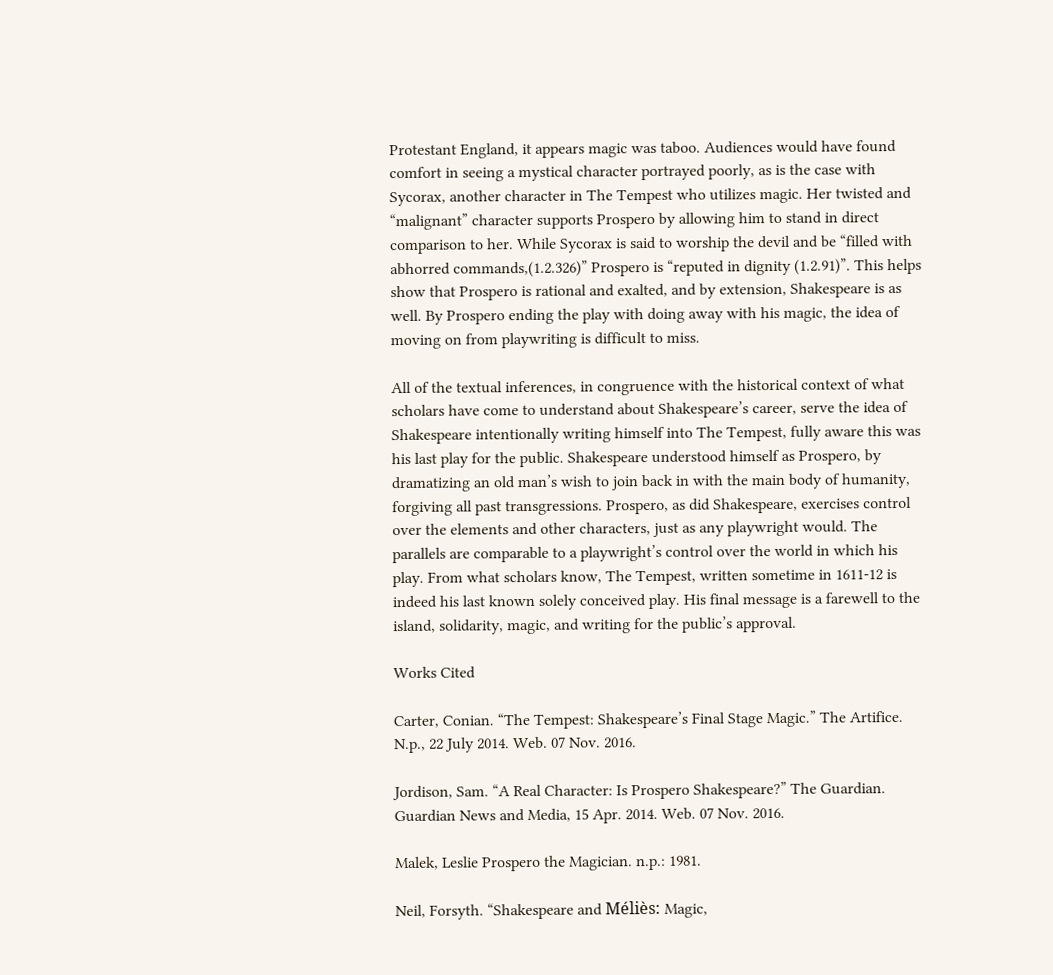Protestant England, it appears magic was taboo. Audiences would have found comfort in seeing a mystical character portrayed poorly, as is the case with Sycorax, another character in The Tempest who utilizes magic. Her twisted and “malignant” character supports Prospero by allowing him to stand in direct comparison to her. While Sycorax is said to worship the devil and be “filled with abhorred commands,(1.2.326)” Prospero is “reputed in dignity (1.2.91)”. This helps show that Prospero is rational and exalted, and by extension, Shakespeare is as well. By Prospero ending the play with doing away with his magic, the idea of moving on from playwriting is difficult to miss.

All of the textual inferences, in congruence with the historical context of what scholars have come to understand about Shakespeare’s career, serve the idea of Shakespeare intentionally writing himself into The Tempest, fully aware this was his last play for the public. Shakespeare understood himself as Prospero, by dramatizing an old man’s wish to join back in with the main body of humanity, forgiving all past transgressions. Prospero, as did Shakespeare, exercises control over the elements and other characters, just as any playwright would. The parallels are comparable to a playwright’s control over the world in which his play. From what scholars know, The Tempest, written sometime in 1611-12 is indeed his last known solely conceived play. His final message is a farewell to the island, solidarity, magic, and writing for the public’s approval.

Works Cited

Carter, Conian. “The Tempest: Shakespeare’s Final Stage Magic.” The Artifice. N.p., 22 July 2014. Web. 07 Nov. 2016.

Jordison, Sam. “A Real Character: Is Prospero Shakespeare?” The Guardian. Guardian News and Media, 15 Apr. 2014. Web. 07 Nov. 2016.

Malek, Leslie Prospero the Magician. n.p.: 1981.

Neil, Forsyth. “Shakespeare and Méliès: Magic,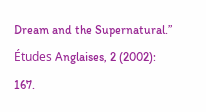Dream and the Supernatural.” Études Anglaises, 2 (2002): 167.